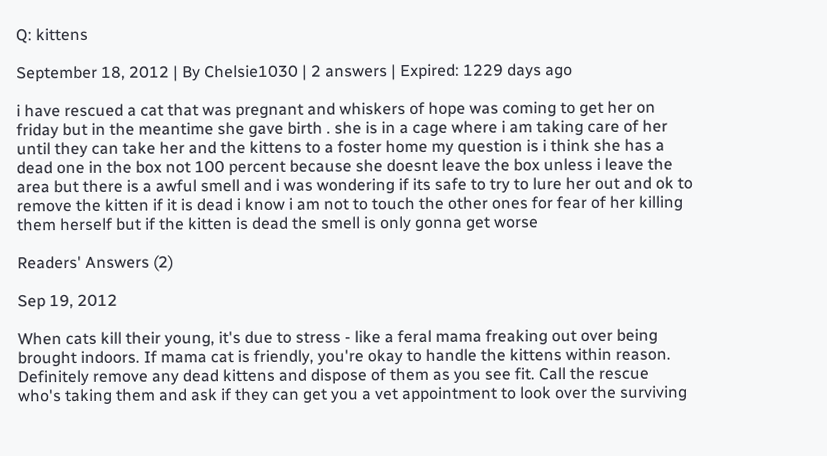Q: kittens

September 18, 2012 | By Chelsie1030 | 2 answers | Expired: 1229 days ago

i have rescued a cat that was pregnant and whiskers of hope was coming to get her on friday but in the meantime she gave birth . she is in a cage where i am taking care of her until they can take her and the kittens to a foster home my question is i think she has a dead one in the box not 100 percent because she doesnt leave the box unless i leave the area but there is a awful smell and i was wondering if its safe to try to lure her out and ok to remove the kitten if it is dead i know i am not to touch the other ones for fear of her killing them herself but if the kitten is dead the smell is only gonna get worse

Readers' Answers (2)

Sep 19, 2012

When cats kill their young, it's due to stress - like a feral mama freaking out over being brought indoors. If mama cat is friendly, you're okay to handle the kittens within reason. Definitely remove any dead kittens and dispose of them as you see fit. Call the rescue who's taking them and ask if they can get you a vet appointment to look over the surviving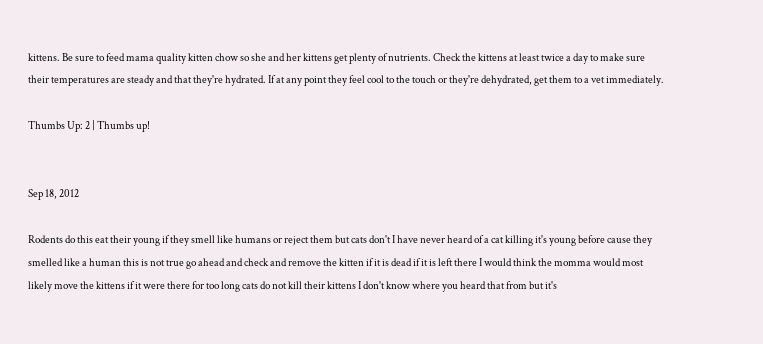kittens. Be sure to feed mama quality kitten chow so she and her kittens get plenty of nutrients. Check the kittens at least twice a day to make sure their temperatures are steady and that they're hydrated. If at any point they feel cool to the touch or they're dehydrated, get them to a vet immediately.

Thumbs Up: 2 | Thumbs up!


Sep 18, 2012

Rodents do this eat their young if they smell like humans or reject them but cats don't I have never heard of a cat killing it's young before cause they smelled like a human this is not true go ahead and check and remove the kitten if it is dead if it is left there I would think the momma would most likely move the kittens if it were there for too long cats do not kill their kittens I don't know where you heard that from but it's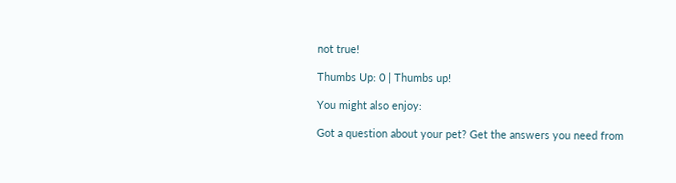not true!

Thumbs Up: 0 | Thumbs up!

You might also enjoy:

Got a question about your pet? Get the answers you need from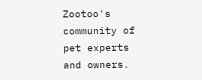Zootoo's community of pet experts and owners.